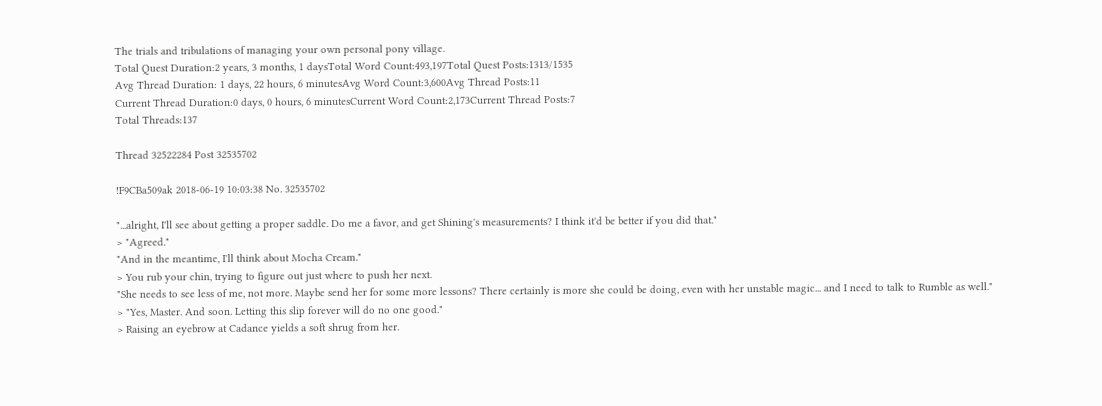The trials and tribulations of managing your own personal pony village.
Total Quest Duration:2 years, 3 months, 1 daysTotal Word Count:493,197Total Quest Posts:1313/1535
Avg Thread Duration: 1 days, 22 hours, 6 minutesAvg Word Count:3,600Avg Thread Posts:11
Current Thread Duration:0 days, 0 hours, 6 minutesCurrent Word Count:2,173Current Thread Posts:7
Total Threads:137

Thread 32522284 Post 32535702

!F9CBa509ak 2018-06-19 10:03:38 No. 32535702

"...alright, I'll see about getting a proper saddle. Do me a favor, and get Shining's measurements? I think it'd be better if you did that."
> "Agreed."
"And in the meantime, I'll think about Mocha Cream."
> You rub your chin, trying to figure out just where to push her next.
"She needs to see less of me, not more. Maybe send her for some more lessons? There certainly is more she could be doing, even with her unstable magic... and I need to talk to Rumble as well."
> "Yes, Master. And soon. Letting this slip forever will do no one good."
> Raising an eyebrow at Cadance yields a soft shrug from her.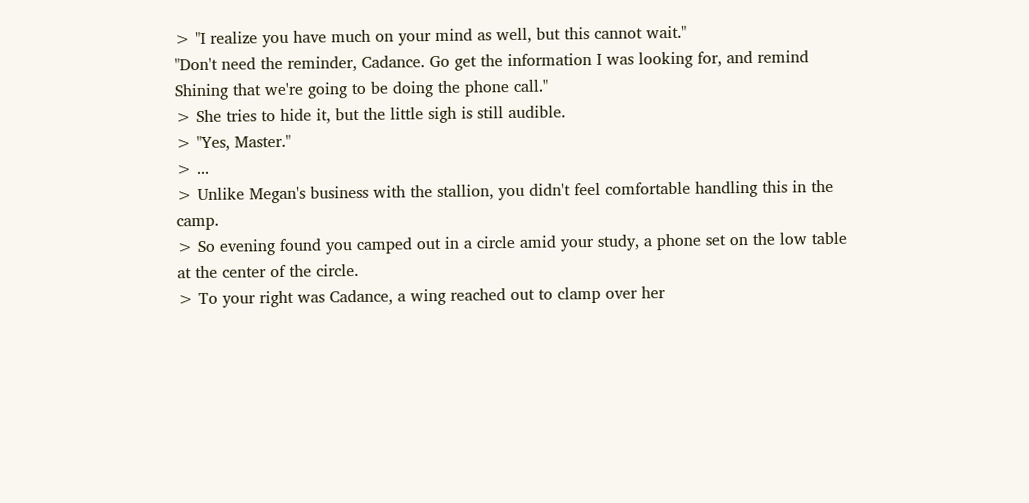> "I realize you have much on your mind as well, but this cannot wait."
"Don't need the reminder, Cadance. Go get the information I was looking for, and remind Shining that we're going to be doing the phone call."
> She tries to hide it, but the little sigh is still audible.
> "Yes, Master."
> ...
> Unlike Megan's business with the stallion, you didn't feel comfortable handling this in the camp.
> So evening found you camped out in a circle amid your study, a phone set on the low table at the center of the circle.
> To your right was Cadance, a wing reached out to clamp over her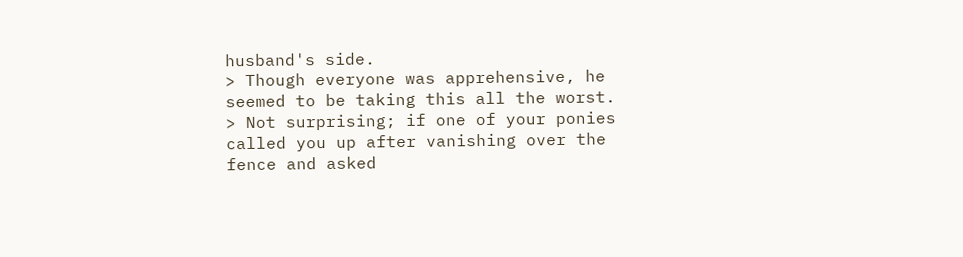husband's side.
> Though everyone was apprehensive, he seemed to be taking this all the worst.
> Not surprising; if one of your ponies called you up after vanishing over the fence and asked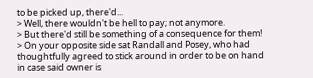to be picked up, there'd...
> Well, there wouldn't be hell to pay; not anymore.
> But there'd still be something of a consequence for them!
> On your opposite side sat Randall and Posey, who had thoughtfully agreed to stick around in order to be on hand in case said owner is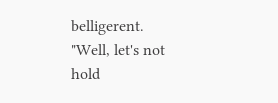belligerent.
"Well, let's not hold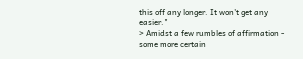this off any longer. It won't get any easier."
> Amidst a few rumbles of affirmation - some more certain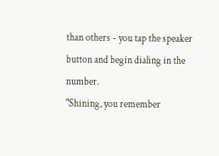than others - you tap the speaker button and begin dialing in the number.
"Shining, you remember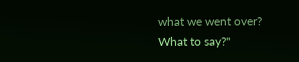what we went over? What to say?"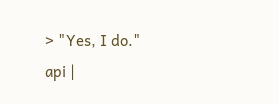> "Yes, I do."
api |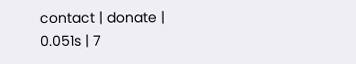contact | donate | 0.051s | 7